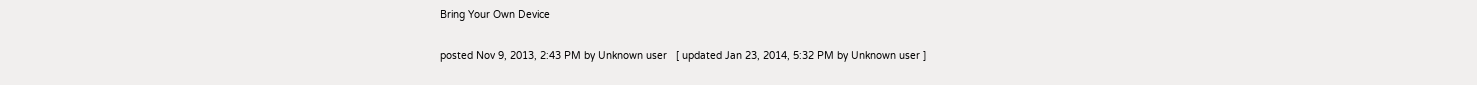Bring Your Own Device

posted Nov 9, 2013, 2:43 PM by Unknown user   [ updated Jan 23, 2014, 5:32 PM by Unknown user ]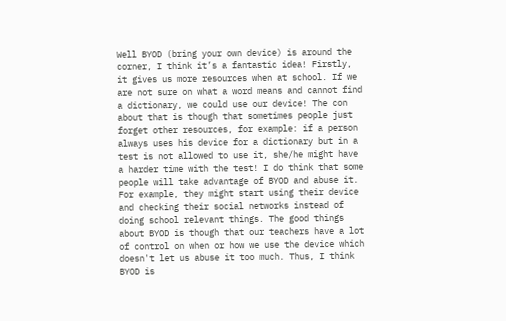Well BYOD (bring your own device) is around the corner, I think it’s a fantastic idea! Firstly, it gives us more resources when at school. If we are not sure on what a word means and cannot find a dictionary, we could use our device! The con about that is though that sometimes people just forget other resources, for example: if a person always uses his device for a dictionary but in a test is not allowed to use it, she/he might have a harder time with the test! I do think that some people will take advantage of BYOD and abuse it. For example, they might start using their device and checking their social networks instead of doing school relevant things. The good things about BYOD is though that our teachers have a lot of control on when or how we use the device which doesn't let us abuse it too much. Thus, I think BYOD is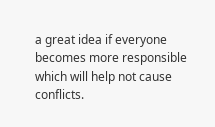a great idea if everyone becomes more responsible which will help not cause conflicts.